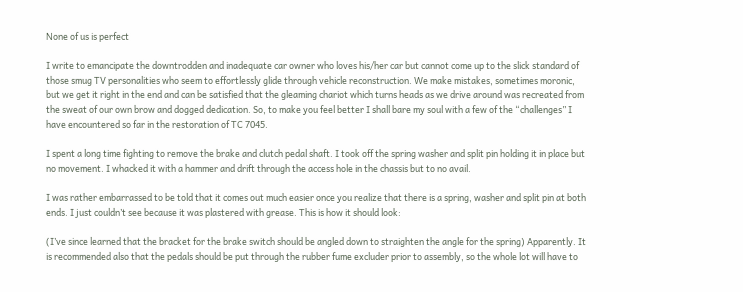None of us is perfect

I write to emancipate the downtrodden and inadequate car owner who loves his/her car but cannot come up to the slick standard of those smug TV personalities who seem to effortlessly glide through vehicle reconstruction. We make mistakes, sometimes moronic, but we get it right in the end and can be satisfied that the gleaming chariot which turns heads as we drive around was recreated from the sweat of our own brow and dogged dedication. So, to make you feel better I shall bare my soul with a few of the “challenges” I have encountered so far in the restoration of TC 7045.

I spent a long time fighting to remove the brake and clutch pedal shaft. I took off the spring washer and split pin holding it in place but no movement. I whacked it with a hammer and drift through the access hole in the chassis but to no avail.

I was rather embarrassed to be told that it comes out much easier once you realize that there is a spring, washer and split pin at both ends. I just couldn’t see because it was plastered with grease. This is how it should look:

(I’ve since learned that the bracket for the brake switch should be angled down to straighten the angle for the spring) Apparently. It is recommended also that the pedals should be put through the rubber fume excluder prior to assembly, so the whole lot will have to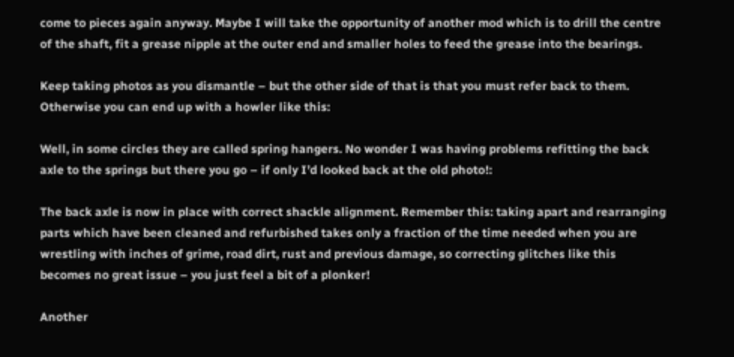come to pieces again anyway. Maybe I will take the opportunity of another mod which is to drill the centre of the shaft, fit a grease nipple at the outer end and smaller holes to feed the grease into the bearings.

Keep taking photos as you dismantle – but the other side of that is that you must refer back to them. Otherwise you can end up with a howler like this:

Well, in some circles they are called spring hangers. No wonder I was having problems refitting the back axle to the springs but there you go – if only I’d looked back at the old photo!:

The back axle is now in place with correct shackle alignment. Remember this: taking apart and rearranging parts which have been cleaned and refurbished takes only a fraction of the time needed when you are wrestling with inches of grime, road dirt, rust and previous damage, so correcting glitches like this becomes no great issue – you just feel a bit of a plonker!

Another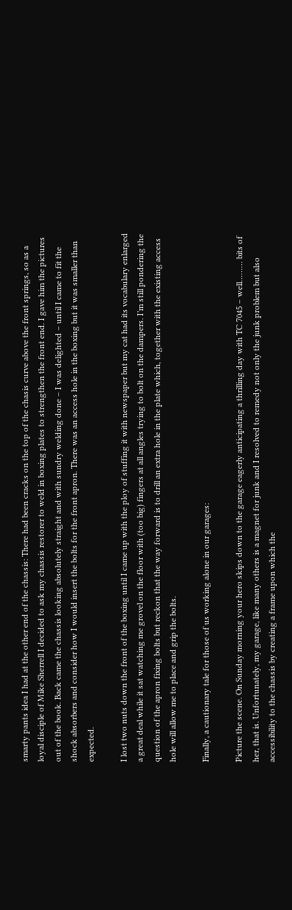smarty pants idea I had at the other end of the chassis: There had been cracks on the top of the chasis curve above the front springs, so as a loyal disciple of Mike Sherrell I decided to ask my chassis restorer to weld in boxing plates to strengthen the front end. I gave him the pictures out of the book. Back came the chassis looking absolutely straight and with sundry welding done – I was delighted – until I came to fit the shock absorbers and consider how I would insert the bolts for the front apron. There was an access hole in the boxing but it was smaller than expected.

I lost two nuts down the front of the boxing until I came up with the ploy of stuffing it with newspaper but my cat had its vocabulary enlarged a great deal while it sat watching me grovel on the floor with (too big) fingers at all angles trying to bolt on the dampers. I’m still pondering the question of the apron fixing bolts but reckon that the way forward is to drill an extra hole in the plate which, together with the existing access hole will allow me to place and grip the bolts.

Finally, a cautionary tale for those of us working alone in our garages:

Picture the scene. On Sunday morning your hero skips down to the garage eagerly anticipating a thrilling day with TC 7045 – well……… bits of her, that is. Unfortunately, my garage, like many others is a magnet for junk and I resolved to remedy not only the junk problem but also accessibility to the chassis by creating a frame upon which the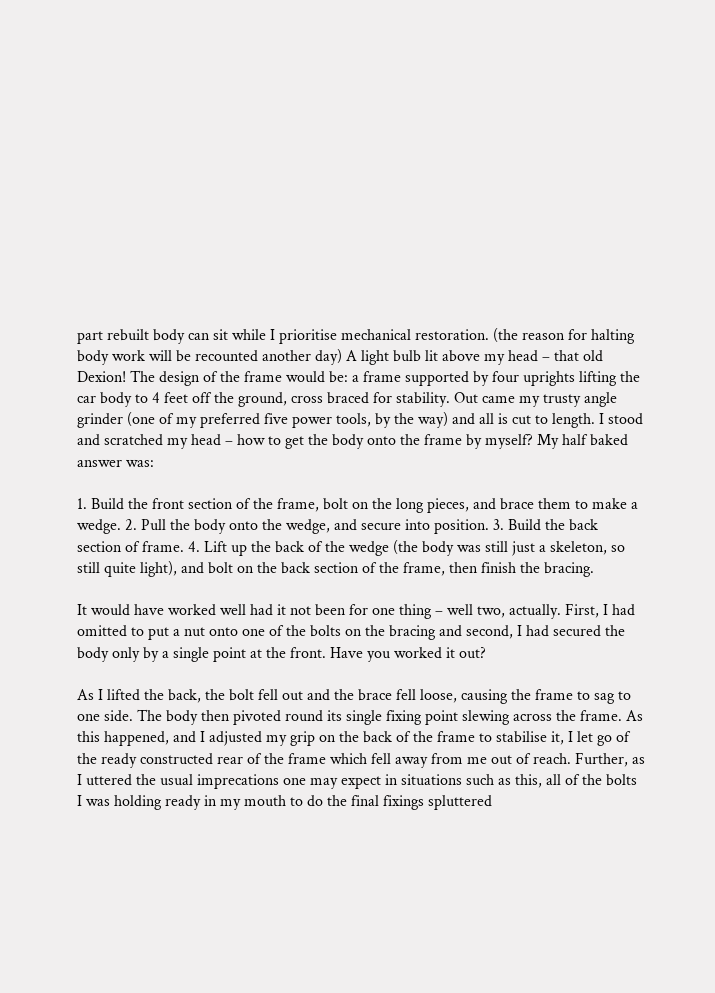part rebuilt body can sit while I prioritise mechanical restoration. (the reason for halting body work will be recounted another day) A light bulb lit above my head – that old Dexion! The design of the frame would be: a frame supported by four uprights lifting the car body to 4 feet off the ground, cross braced for stability. Out came my trusty angle grinder (one of my preferred five power tools, by the way) and all is cut to length. I stood and scratched my head – how to get the body onto the frame by myself? My half baked answer was:

1. Build the front section of the frame, bolt on the long pieces, and brace them to make a wedge. 2. Pull the body onto the wedge, and secure into position. 3. Build the back section of frame. 4. Lift up the back of the wedge (the body was still just a skeleton, so still quite light), and bolt on the back section of the frame, then finish the bracing.

It would have worked well had it not been for one thing – well two, actually. First, I had omitted to put a nut onto one of the bolts on the bracing and second, I had secured the body only by a single point at the front. Have you worked it out?

As I lifted the back, the bolt fell out and the brace fell loose, causing the frame to sag to one side. The body then pivoted round its single fixing point slewing across the frame. As this happened, and I adjusted my grip on the back of the frame to stabilise it, I let go of the ready constructed rear of the frame which fell away from me out of reach. Further, as I uttered the usual imprecations one may expect in situations such as this, all of the bolts I was holding ready in my mouth to do the final fixings spluttered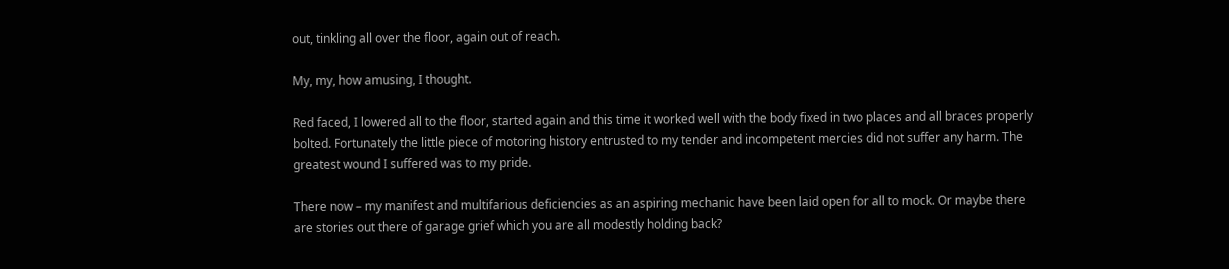out, tinkling all over the floor, again out of reach.

My, my, how amusing, I thought.

Red faced, I lowered all to the floor, started again and this time it worked well with the body fixed in two places and all braces properly bolted. Fortunately the little piece of motoring history entrusted to my tender and incompetent mercies did not suffer any harm. The greatest wound I suffered was to my pride.

There now – my manifest and multifarious deficiencies as an aspiring mechanic have been laid open for all to mock. Or maybe there are stories out there of garage grief which you are all modestly holding back?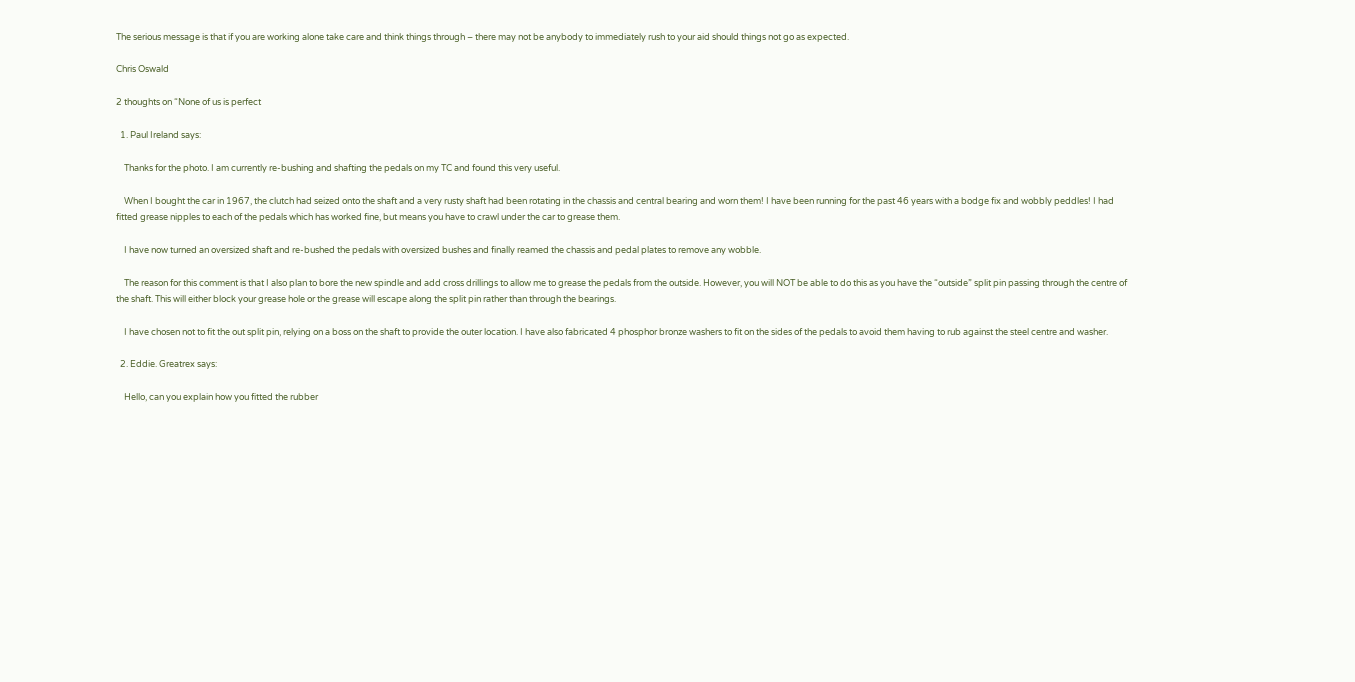The serious message is that if you are working alone take care and think things through – there may not be anybody to immediately rush to your aid should things not go as expected.

Chris Oswald

2 thoughts on “None of us is perfect

  1. Paul Ireland says:

    Thanks for the photo. I am currently re-bushing and shafting the pedals on my TC and found this very useful.

    When I bought the car in 1967, the clutch had seized onto the shaft and a very rusty shaft had been rotating in the chassis and central bearing and worn them! I have been running for the past 46 years with a bodge fix and wobbly peddles! I had fitted grease nipples to each of the pedals which has worked fine, but means you have to crawl under the car to grease them.

    I have now turned an oversized shaft and re-bushed the pedals with oversized bushes and finally reamed the chassis and pedal plates to remove any wobble.

    The reason for this comment is that I also plan to bore the new spindle and add cross drillings to allow me to grease the pedals from the outside. However, you will NOT be able to do this as you have the “outside” split pin passing through the centre of the shaft. This will either block your grease hole or the grease will escape along the split pin rather than through the bearings.

    I have chosen not to fit the out split pin, relying on a boss on the shaft to provide the outer location. I have also fabricated 4 phosphor bronze washers to fit on the sides of the pedals to avoid them having to rub against the steel centre and washer.

  2. Eddie. Greatrex says:

    Hello, can you explain how you fitted the rubber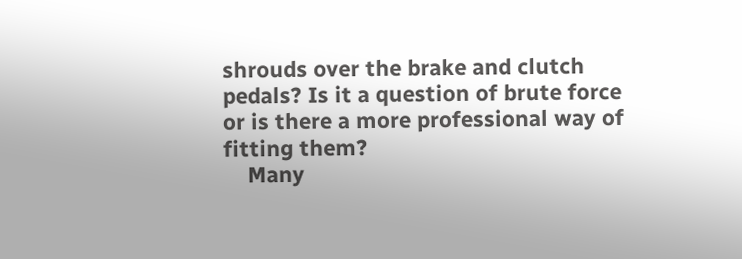shrouds over the brake and clutch pedals? Is it a question of brute force or is there a more professional way of fitting them?
    Many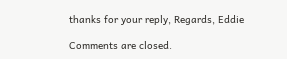thanks for your reply, Regards, Eddie

Comments are closed.